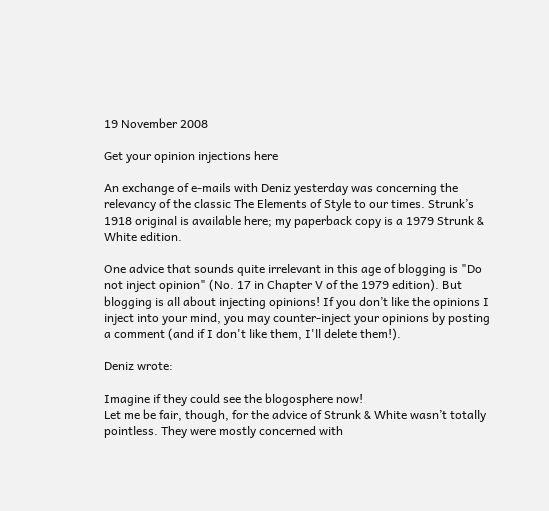19 November 2008

Get your opinion injections here

An exchange of e-mails with Deniz yesterday was concerning the relevancy of the classic The Elements of Style to our times. Strunk’s 1918 original is available here; my paperback copy is a 1979 Strunk & White edition.

One advice that sounds quite irrelevant in this age of blogging is "Do not inject opinion" (No. 17 in Chapter V of the 1979 edition). But blogging is all about injecting opinions! If you don’t like the opinions I inject into your mind, you may counter-inject your opinions by posting a comment (and if I don't like them, I'll delete them!).

Deniz wrote:

Imagine if they could see the blogosphere now!
Let me be fair, though, for the advice of Strunk & White wasn’t totally pointless. They were mostly concerned with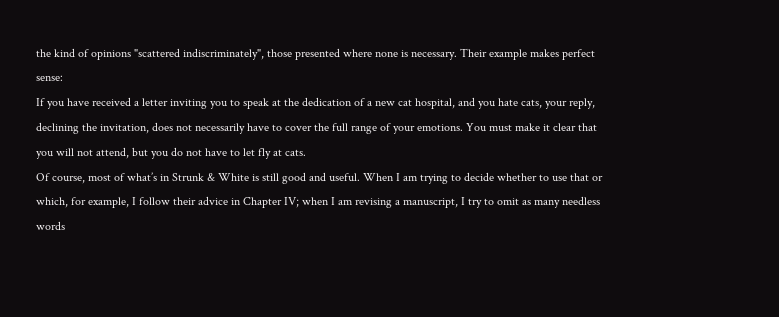the kind of opinions "scattered indiscriminately", those presented where none is necessary. Their example makes perfect sense:
If you have received a letter inviting you to speak at the dedication of a new cat hospital, and you hate cats, your reply, declining the invitation, does not necessarily have to cover the full range of your emotions. You must make it clear that you will not attend, but you do not have to let fly at cats.
Of course, most of what’s in Strunk & White is still good and useful. When I am trying to decide whether to use that or which, for example, I follow their advice in Chapter IV; when I am revising a manuscript, I try to omit as many needless words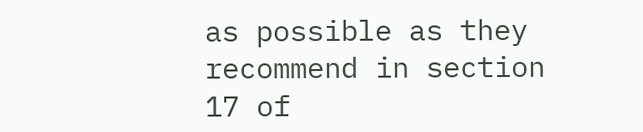as possible as they recommend in section 17 of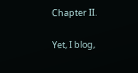Chapter II.

Yet, I blog,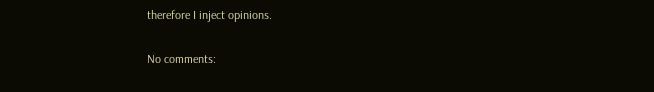therefore I inject opinions.

No comments: